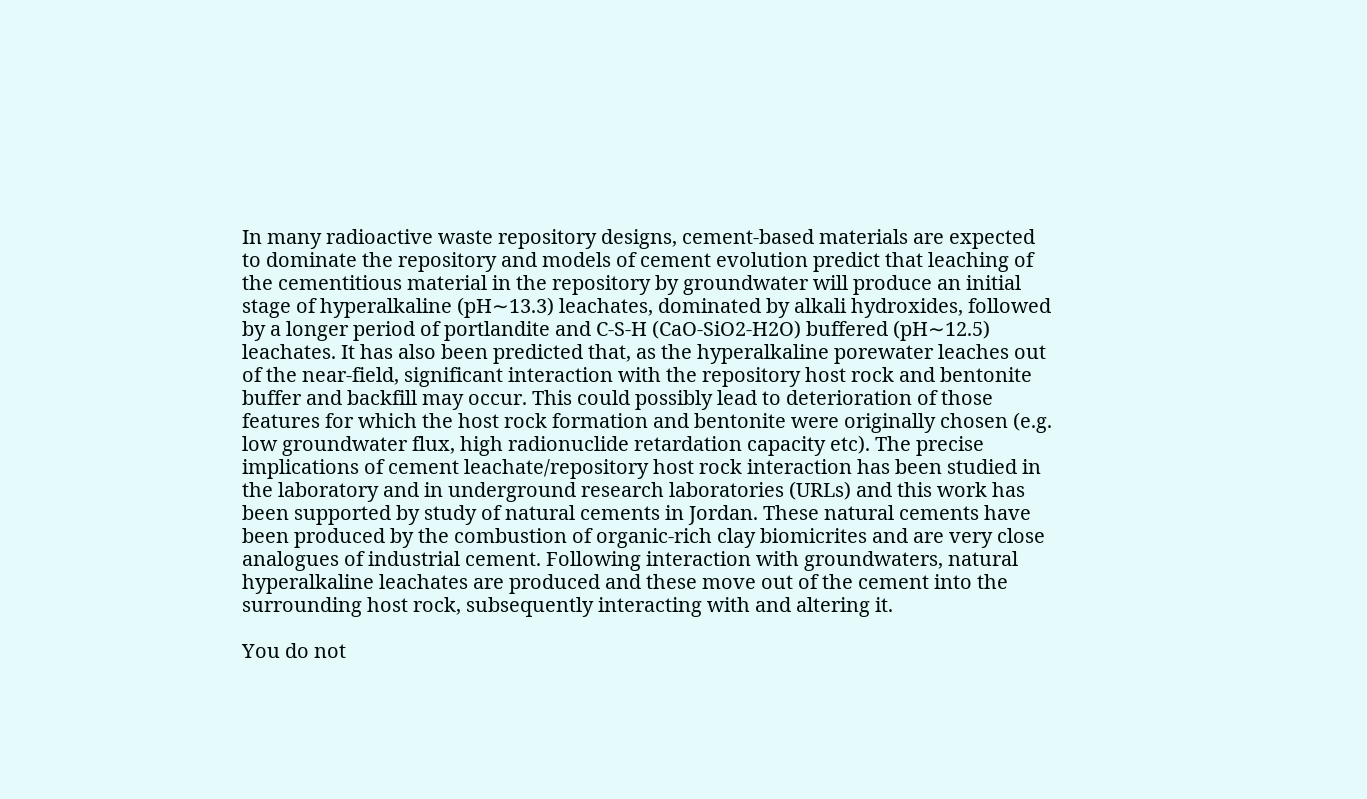In many radioactive waste repository designs, cement-based materials are expected to dominate the repository and models of cement evolution predict that leaching of the cementitious material in the repository by groundwater will produce an initial stage of hyperalkaline (pH∼13.3) leachates, dominated by alkali hydroxides, followed by a longer period of portlandite and C-S-H (CaO-SiO2-H2O) buffered (pH∼12.5) leachates. It has also been predicted that, as the hyperalkaline porewater leaches out of the near-field, significant interaction with the repository host rock and bentonite buffer and backfill may occur. This could possibly lead to deterioration of those features for which the host rock formation and bentonite were originally chosen (e.g. low groundwater flux, high radionuclide retardation capacity etc). The precise implications of cement leachate/repository host rock interaction has been studied in the laboratory and in underground research laboratories (URLs) and this work has been supported by study of natural cements in Jordan. These natural cements have been produced by the combustion of organic-rich clay biomicrites and are very close analogues of industrial cement. Following interaction with groundwaters, natural hyperalkaline leachates are produced and these move out of the cement into the surrounding host rock, subsequently interacting with and altering it.

You do not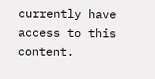currently have access to this content.